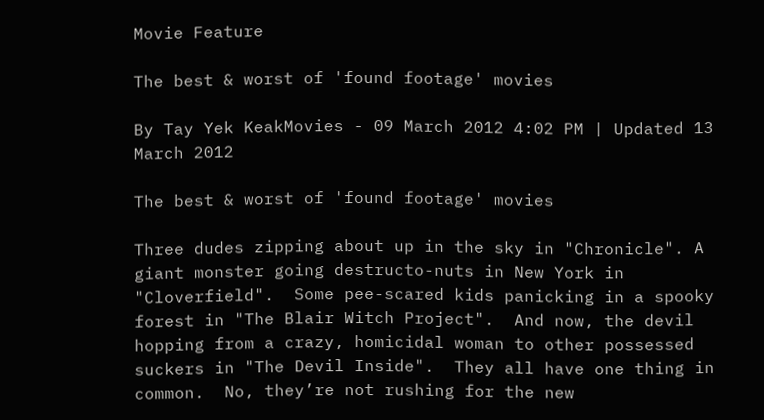Movie Feature

The best & worst of 'found footage' movies

By Tay Yek KeakMovies - 09 March 2012 4:02 PM | Updated 13 March 2012

The best & worst of 'found footage' movies

Three dudes zipping about up in the sky in "Chronicle". A giant monster going destructo-nuts in New York in "Cloverfield".  Some pee-scared kids panicking in a spooky forest in "The Blair Witch Project".  And now, the devil hopping from a crazy, homicidal woman to other possessed suckers in "The Devil Inside".  They all have one thing in common.  No, they’re not rushing for the new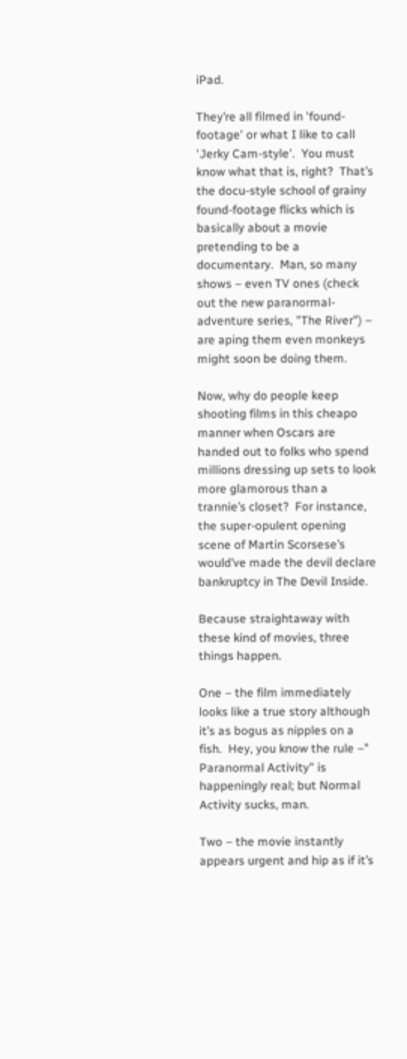iPad.

They’re all filmed in 'found-footage' or what I like to call 'Jerky Cam-style'.  You must know what that is, right?  That’s the docu-style school of grainy found-footage flicks which is basically about a movie pretending to be a documentary.  Man, so many shows – even TV ones (check out the new paranormal-adventure series, "The River") – are aping them even monkeys might soon be doing them.

Now, why do people keep shooting films in this cheapo manner when Oscars are handed out to folks who spend millions dressing up sets to look more glamorous than a trannie’s closet?  For instance, the super-opulent opening scene of Martin Scorsese’s would’ve made the devil declare bankruptcy in The Devil Inside.

Because straightaway with these kind of movies, three things happen.

One – the film immediately looks like a true story although it’s as bogus as nipples on a fish.  Hey, you know the rule –" Paranormal Activity" is happeningly real; but Normal Activity sucks, man.

Two – the movie instantly appears urgent and hip as if it’s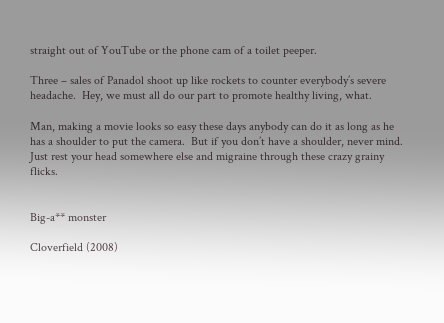straight out of YouTube or the phone cam of a toilet peeper.

Three – sales of Panadol shoot up like rockets to counter everybody’s severe headache.  Hey, we must all do our part to promote healthy living, what.

Man, making a movie looks so easy these days anybody can do it as long as he has a shoulder to put the camera.  But if you don’t have a shoulder, never mind.  Just rest your head somewhere else and migraine through these crazy grainy flicks.


Big-a** monster

Cloverfield (2008)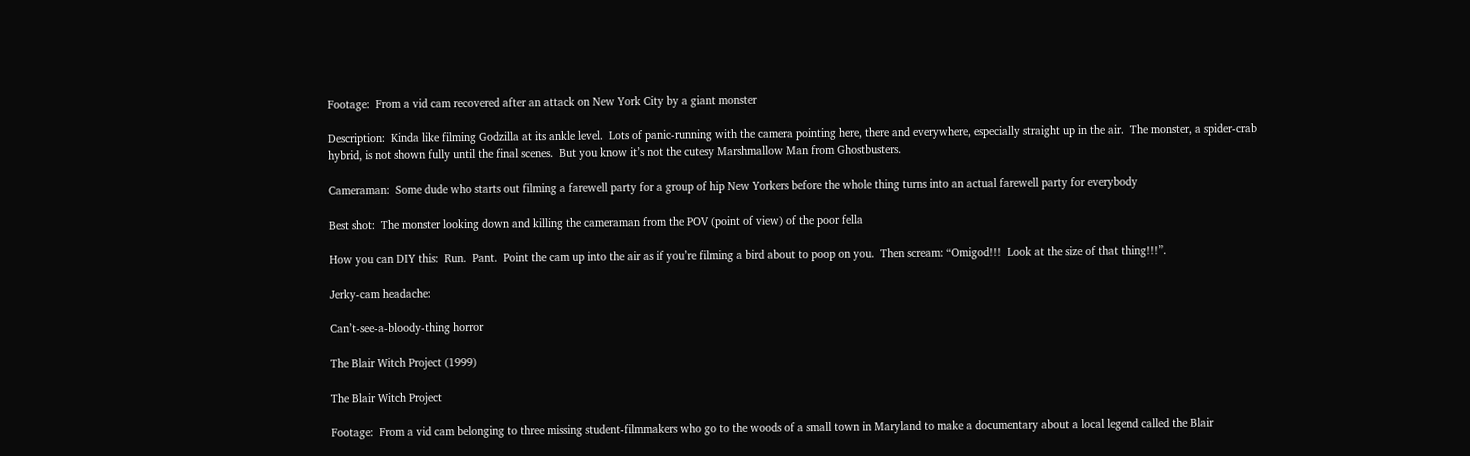Footage:  From a vid cam recovered after an attack on New York City by a giant monster

Description:  Kinda like filming Godzilla at its ankle level.  Lots of panic-running with the camera pointing here, there and everywhere, especially straight up in the air.  The monster, a spider-crab hybrid, is not shown fully until the final scenes.  But you know it’s not the cutesy Marshmallow Man from Ghostbusters.

Cameraman:  Some dude who starts out filming a farewell party for a group of hip New Yorkers before the whole thing turns into an actual farewell party for everybody

Best shot:  The monster looking down and killing the cameraman from the POV (point of view) of the poor fella

How you can DIY this:  Run.  Pant.  Point the cam up into the air as if you’re filming a bird about to poop on you.  Then scream: “Omigod!!!  Look at the size of that thing!!!”.

Jerky-cam headache:

Can’t-see-a-bloody-thing horror

The Blair Witch Project (1999)

The Blair Witch Project

Footage:  From a vid cam belonging to three missing student-filmmakers who go to the woods of a small town in Maryland to make a documentary about a local legend called the Blair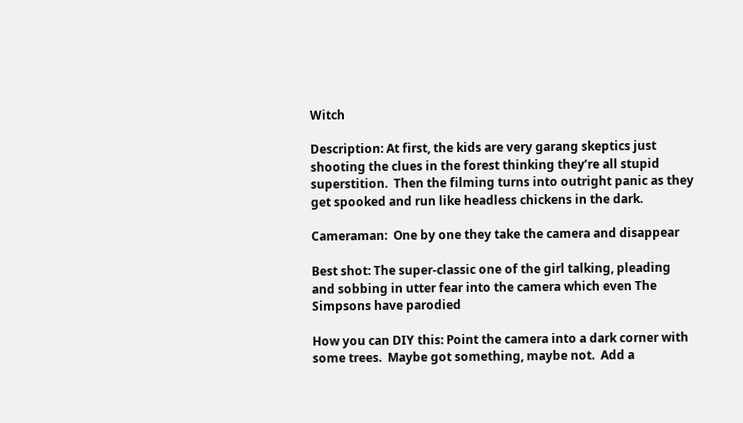Witch

Description: At first, the kids are very garang skeptics just shooting the clues in the forest thinking they’re all stupid superstition.  Then the filming turns into outright panic as they get spooked and run like headless chickens in the dark.

Cameraman:  One by one they take the camera and disappear

Best shot: The super-classic one of the girl talking, pleading and sobbing in utter fear into the camera which even The Simpsons have parodied

How you can DIY this: Point the camera into a dark corner with some trees.  Maybe got something, maybe not.  Add a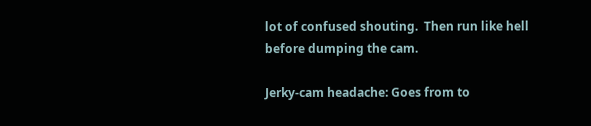lot of confused shouting.  Then run like hell before dumping the cam.

Jerky-cam headache: Goes from to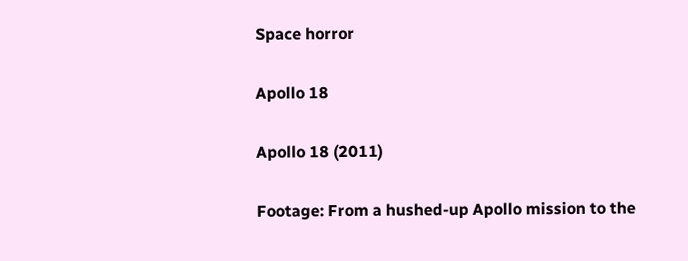Space horror

Apollo 18

Apollo 18 (2011)

Footage: From a hushed-up Apollo mission to the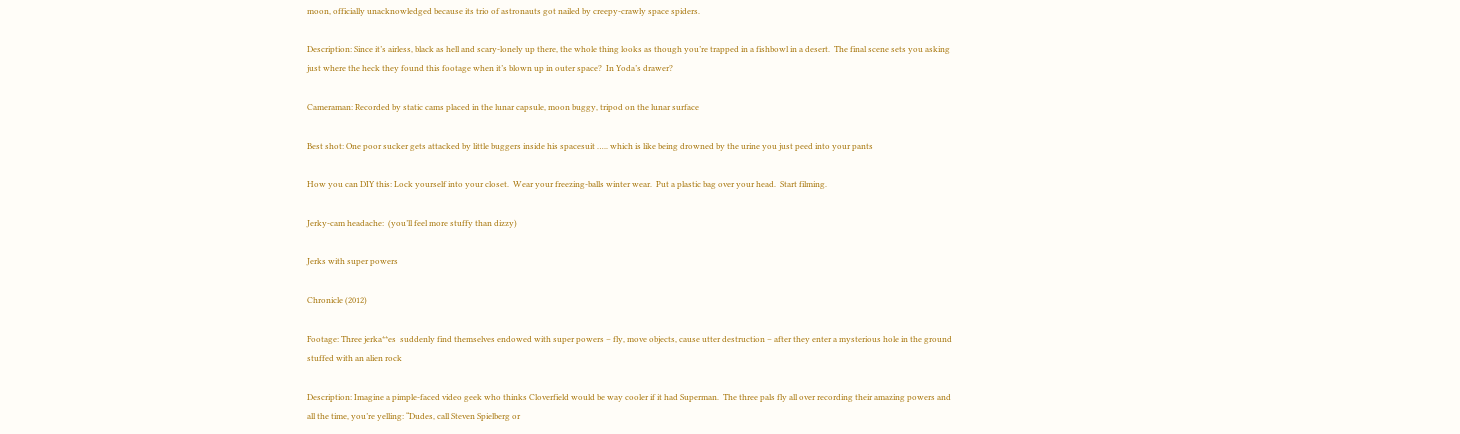moon, officially unacknowledged because its trio of astronauts got nailed by creepy-crawly space spiders.

Description: Since it’s airless, black as hell and scary-lonely up there, the whole thing looks as though you’re trapped in a fishbowl in a desert.  The final scene sets you asking just where the heck they found this footage when it’s blown up in outer space?  In Yoda’s drawer?

Cameraman: Recorded by static cams placed in the lunar capsule, moon buggy, tripod on the lunar surface

Best shot: One poor sucker gets attacked by little buggers inside his spacesuit ….. which is like being drowned by the urine you just peed into your pants

How you can DIY this: Lock yourself into your closet.  Wear your freezing-balls winter wear.  Put a plastic bag over your head.  Start filming.

Jerky-cam headache:  (you’ll feel more stuffy than dizzy)

Jerks with super powers

Chronicle (2012)

Footage: Three jerka**es  suddenly find themselves endowed with super powers – fly, move objects, cause utter destruction – after they enter a mysterious hole in the ground stuffed with an alien rock

Description: Imagine a pimple-faced video geek who thinks Cloverfield would be way cooler if it had Superman.  The three pals fly all over recording their amazing powers and all the time, you’re yelling: “Dudes, call Steven Spielberg or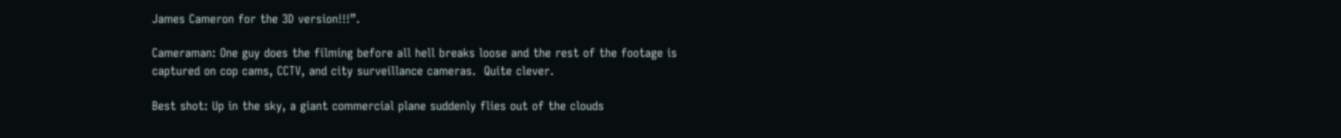James Cameron for the 3D version!!!”.

Cameraman: One guy does the filming before all hell breaks loose and the rest of the footage is captured on cop cams, CCTV, and city surveillance cameras.  Quite clever.

Best shot: Up in the sky, a giant commercial plane suddenly flies out of the clouds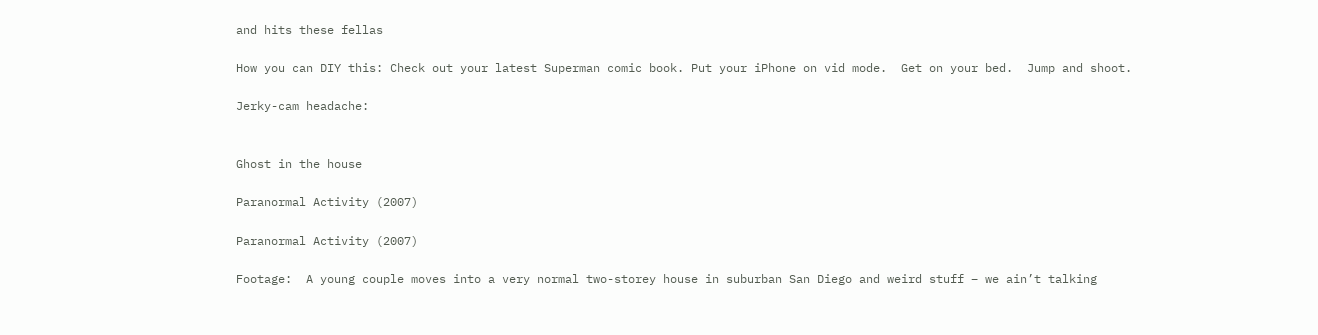and hits these fellas

How you can DIY this: Check out your latest Superman comic book. Put your iPhone on vid mode.  Get on your bed.  Jump and shoot.

Jerky-cam headache:


Ghost in the house

Paranormal Activity (2007)

Paranormal Activity (2007)

Footage:  A young couple moves into a very normal two-storey house in suburban San Diego and weird stuff – we ain’t talking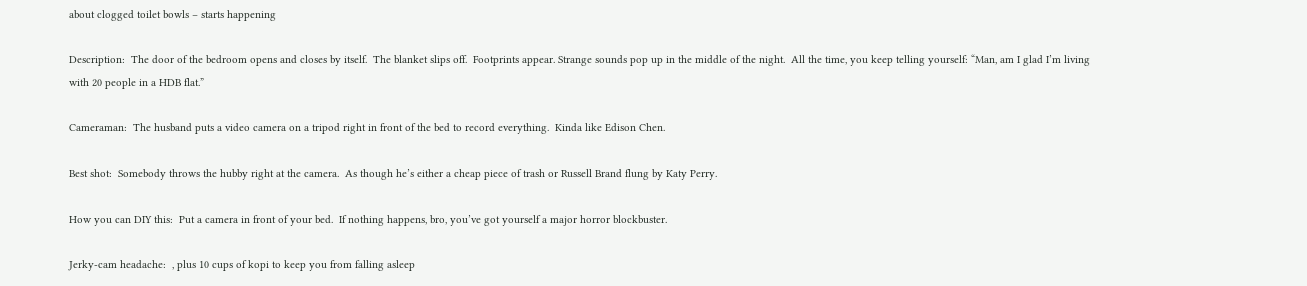about clogged toilet bowls – starts happening

Description:  The door of the bedroom opens and closes by itself.  The blanket slips off.  Footprints appear. Strange sounds pop up in the middle of the night.  All the time, you keep telling yourself: “Man, am I glad I’m living with 20 people in a HDB flat.”

Cameraman:  The husband puts a video camera on a tripod right in front of the bed to record everything.  Kinda like Edison Chen.

Best shot:  Somebody throws the hubby right at the camera.  As though he’s either a cheap piece of trash or Russell Brand flung by Katy Perry.

How you can DIY this:  Put a camera in front of your bed.  If nothing happens, bro, you’ve got yourself a major horror blockbuster.

Jerky-cam headache:  , plus 10 cups of kopi to keep you from falling asleep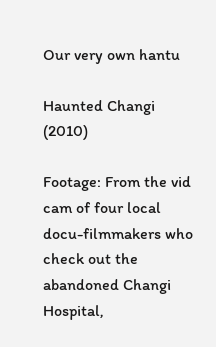Our very own hantu

Haunted Changi (2010)

Footage: From the vid cam of four local docu-filmmakers who check out the abandoned Changi Hospital,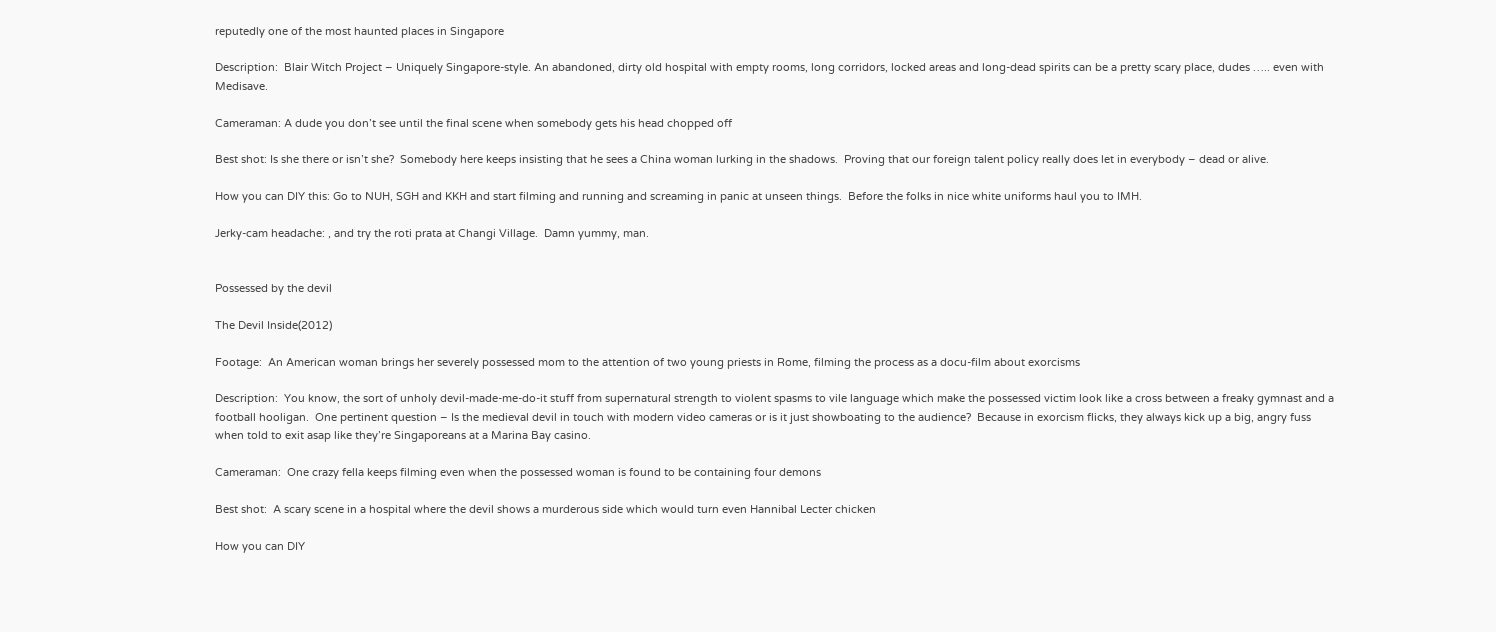reputedly one of the most haunted places in Singapore

Description:  Blair Witch Project – Uniquely Singapore-style. An abandoned, dirty old hospital with empty rooms, long corridors, locked areas and long-dead spirits can be a pretty scary place, dudes ….. even with Medisave.

Cameraman: A dude you don’t see until the final scene when somebody gets his head chopped off

Best shot: Is she there or isn’t she?  Somebody here keeps insisting that he sees a China woman lurking in the shadows.  Proving that our foreign talent policy really does let in everybody – dead or alive.

How you can DIY this: Go to NUH, SGH and KKH and start filming and running and screaming in panic at unseen things.  Before the folks in nice white uniforms haul you to IMH.

Jerky-cam headache: , and try the roti prata at Changi Village.  Damn yummy, man.


Possessed by the devil

The Devil Inside(2012)

Footage:  An American woman brings her severely possessed mom to the attention of two young priests in Rome, filming the process as a docu-film about exorcisms

Description:  You know, the sort of unholy devil-made-me-do-it stuff from supernatural strength to violent spasms to vile language which make the possessed victim look like a cross between a freaky gymnast and a football hooligan.  One pertinent question – Is the medieval devil in touch with modern video cameras or is it just showboating to the audience?  Because in exorcism flicks, they always kick up a big, angry fuss when told to exit asap like they’re Singaporeans at a Marina Bay casino.

Cameraman:  One crazy fella keeps filming even when the possessed woman is found to be containing four demons

Best shot:  A scary scene in a hospital where the devil shows a murderous side which would turn even Hannibal Lecter chicken

How you can DIY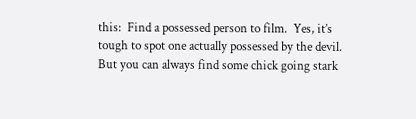this:  Find a possessed person to film.  Yes, it’s tough to spot one actually possessed by the devil.  But you can always find some chick going stark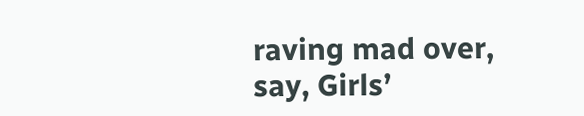raving mad over, say, Girls’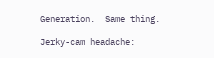Generation.  Same thing.

Jerky-cam headache: